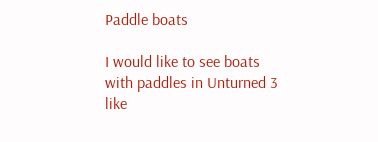Paddle boats

I would like to see boats with paddles in Unturned 3 like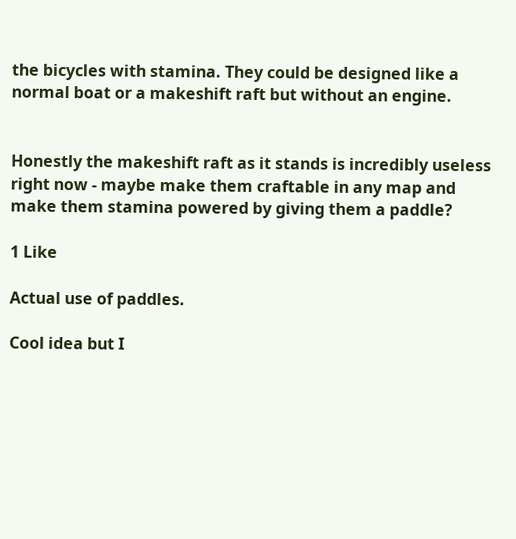the bicycles with stamina. They could be designed like a normal boat or a makeshift raft but without an engine.


Honestly the makeshift raft as it stands is incredibly useless right now - maybe make them craftable in any map and make them stamina powered by giving them a paddle?

1 Like

Actual use of paddles.

Cool idea but I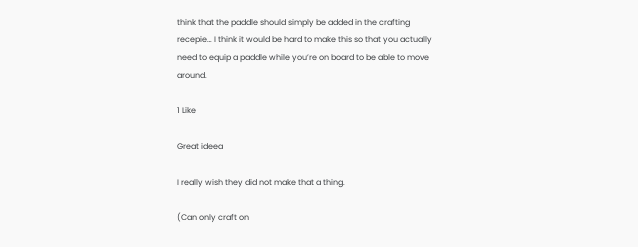think that the paddle should simply be added in the crafting recepie… I think it would be hard to make this so that you actually need to equip a paddle while you’re on board to be able to move around.

1 Like

Great ideea

I really wish they did not make that a thing.

(Can only craft on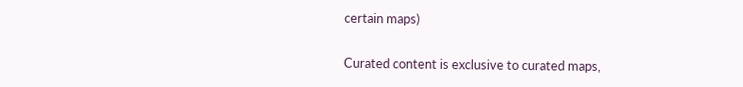certain maps)

Curated content is exclusive to curated maps,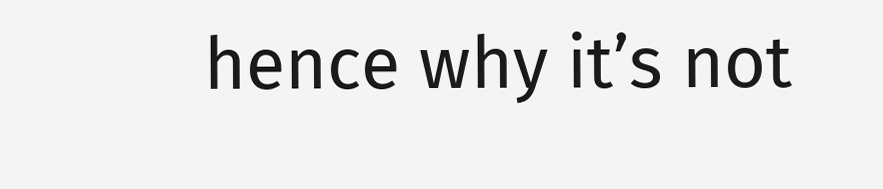hence why it’s not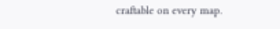craftable on every map.